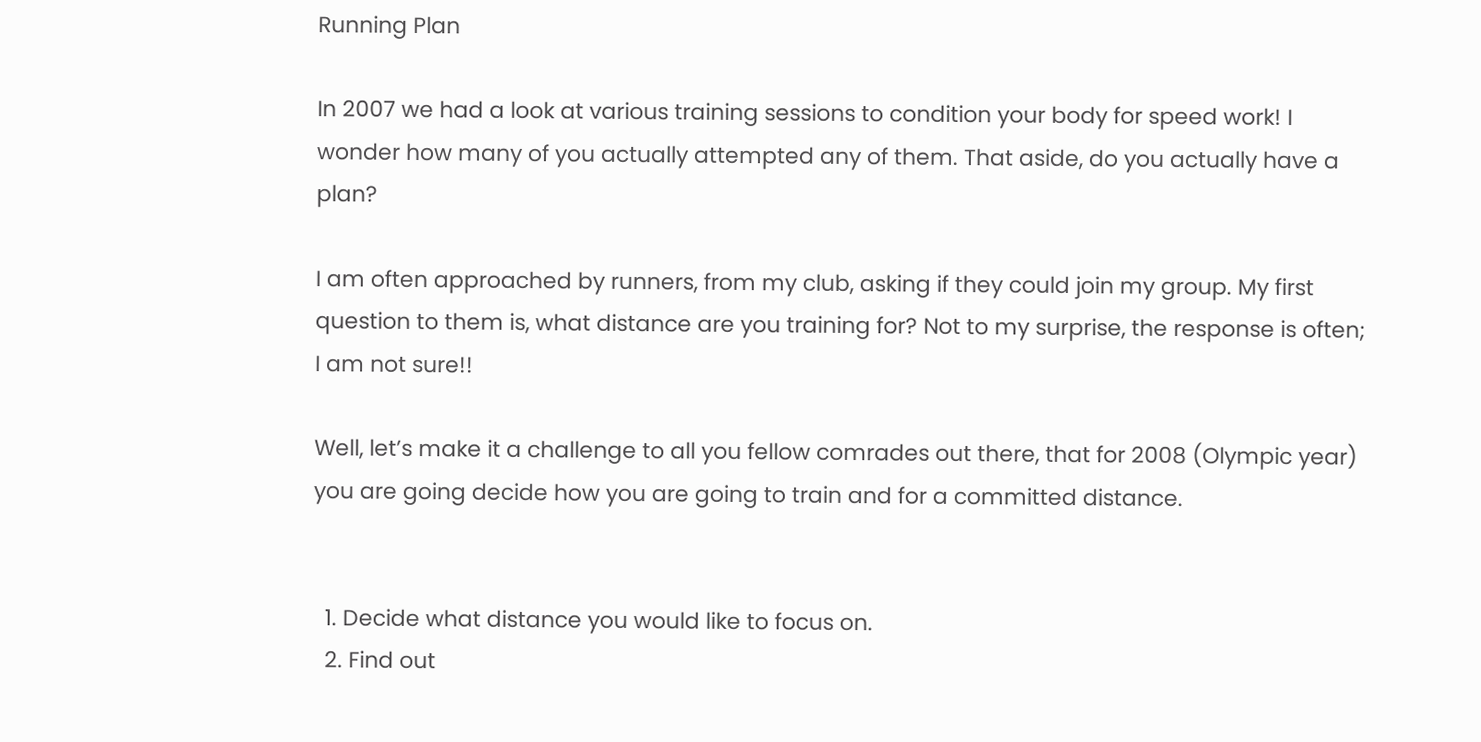Running Plan

In 2007 we had a look at various training sessions to condition your body for speed work! I wonder how many of you actually attempted any of them. That aside, do you actually have a plan?

I am often approached by runners, from my club, asking if they could join my group. My first question to them is, what distance are you training for? Not to my surprise, the response is often; I am not sure!!

Well, let’s make it a challenge to all you fellow comrades out there, that for 2008 (Olympic year) you are going decide how you are going to train and for a committed distance.


  1. Decide what distance you would like to focus on.
  2. Find out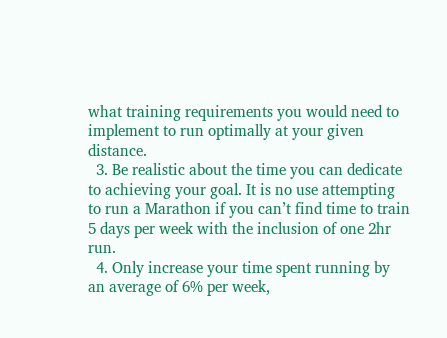what training requirements you would need to implement to run optimally at your given distance.
  3. Be realistic about the time you can dedicate to achieving your goal. It is no use attempting to run a Marathon if you can’t find time to train 5 days per week with the inclusion of one 2hr run.
  4. Only increase your time spent running by an average of 6% per week,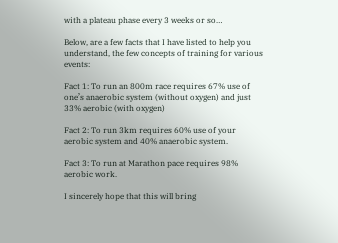with a plateau phase every 3 weeks or so…

Below, are a few facts that I have listed to help you understand, the few concepts of training for various events:

Fact 1: To run an 800m race requires 67% use of one’s anaerobic system (without oxygen) and just 33% aerobic (with oxygen)

Fact 2: To run 3km requires 60% use of your aerobic system and 40% anaerobic system.

Fact 3: To run at Marathon pace requires 98% aerobic work.

I sincerely hope that this will bring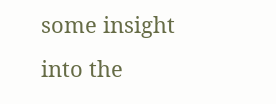some insight into the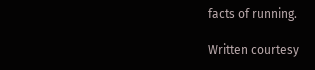facts of running.

Written courtesy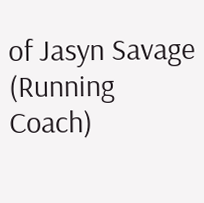of Jasyn Savage (Running Coach)